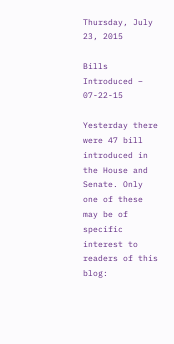Thursday, July 23, 2015

Bills Introduced – 07-22-15

Yesterday there were 47 bill introduced in the House and Senate. Only one of these may be of specific interest to readers of this blog: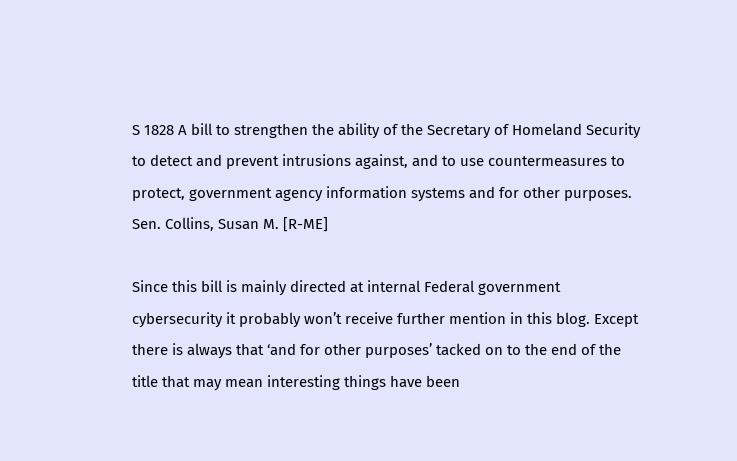S 1828 A bill to strengthen the ability of the Secretary of Homeland Security to detect and prevent intrusions against, and to use countermeasures to protect, government agency information systems and for other purposes. Sen. Collins, Susan M. [R-ME]

Since this bill is mainly directed at internal Federal government cybersecurity it probably won’t receive further mention in this blog. Except there is always that ‘and for other purposes’ tacked on to the end of the title that may mean interesting things have been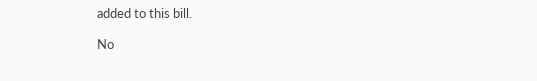added to this bill.

No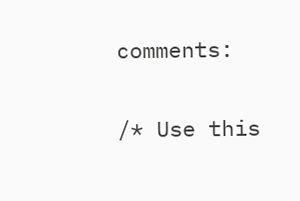comments:

/* Use this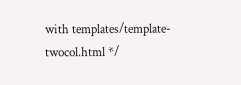with templates/template-twocol.html */